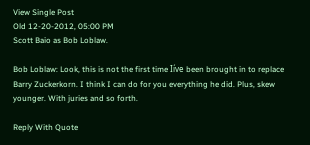View Single Post
Old 12-20-2012, 05:00 PM
Scott Baio as Bob Loblaw.

Bob Loblaw: Look, this is not the first time Iíve been brought in to replace Barry Zuckerkorn. I think I can do for you everything he did. Plus, skew younger. With juries and so forth.

Reply With Quote